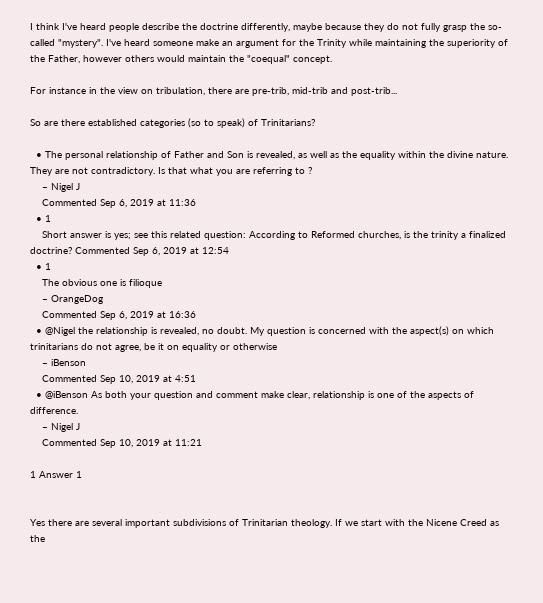I think I've heard people describe the doctrine differently, maybe because they do not fully grasp the so-called "mystery". I've heard someone make an argument for the Trinity while maintaining the superiority of the Father, however others would maintain the "coequal" concept.

For instance in the view on tribulation, there are pre-trib, mid-trib and post-trib...

So are there established categories (so to speak) of Trinitarians?

  • The personal relationship of Father and Son is revealed, as well as the equality within the divine nature. They are not contradictory. Is that what you are referring to ?
    – Nigel J
    Commented Sep 6, 2019 at 11:36
  • 1
    Short answer is yes; see this related question: According to Reformed churches, is the trinity a finalized doctrine? Commented Sep 6, 2019 at 12:54
  • 1
    The obvious one is filioque
    – OrangeDog
    Commented Sep 6, 2019 at 16:36
  • @Nigel the relationship is revealed, no doubt. My question is concerned with the aspect(s) on which trinitarians do not agree, be it on equality or otherwise
    – iBenson
    Commented Sep 10, 2019 at 4:51
  • @iBenson As both your question and comment make clear, relationship is one of the aspects of difference.
    – Nigel J
    Commented Sep 10, 2019 at 11:21

1 Answer 1


Yes there are several important subdivisions of Trinitarian theology. If we start with the Nicene Creed as the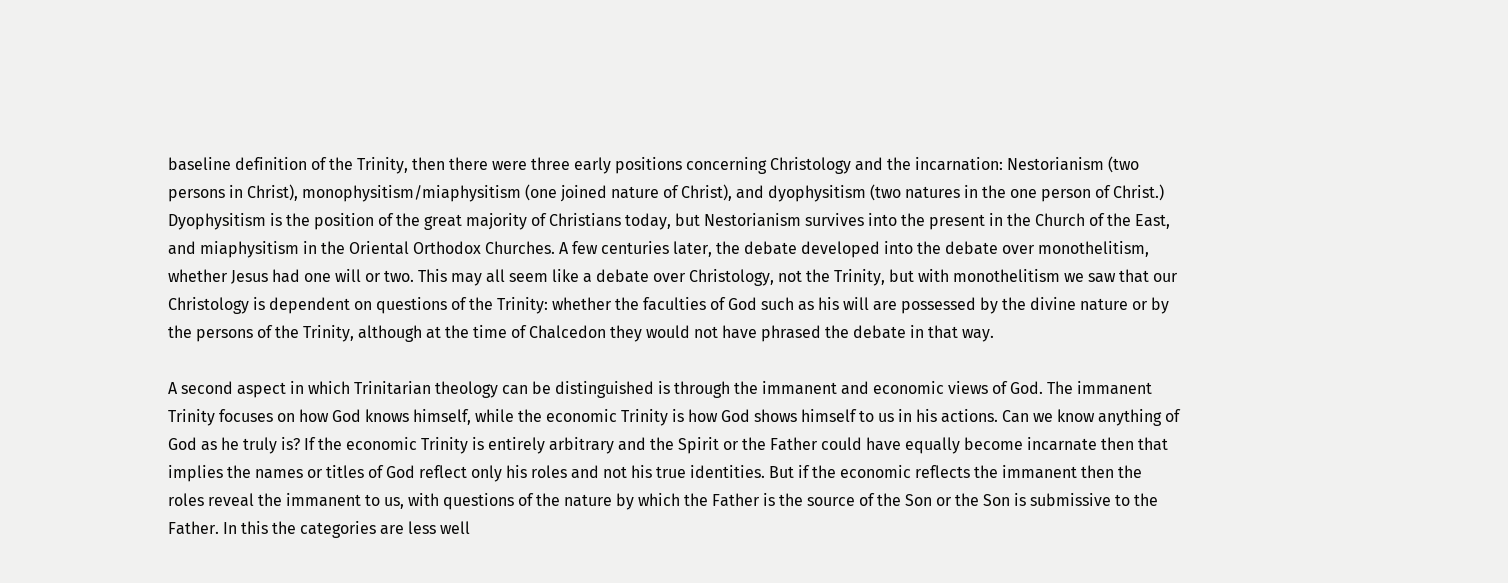baseline definition of the Trinity, then there were three early positions concerning Christology and the incarnation: Nestorianism (two persons in Christ), monophysitism/miaphysitism (one joined nature of Christ), and dyophysitism (two natures in the one person of Christ.) Dyophysitism is the position of the great majority of Christians today, but Nestorianism survives into the present in the Church of the East, and miaphysitism in the Oriental Orthodox Churches. A few centuries later, the debate developed into the debate over monothelitism, whether Jesus had one will or two. This may all seem like a debate over Christology, not the Trinity, but with monothelitism we saw that our Christology is dependent on questions of the Trinity: whether the faculties of God such as his will are possessed by the divine nature or by the persons of the Trinity, although at the time of Chalcedon they would not have phrased the debate in that way.

A second aspect in which Trinitarian theology can be distinguished is through the immanent and economic views of God. The immanent Trinity focuses on how God knows himself, while the economic Trinity is how God shows himself to us in his actions. Can we know anything of God as he truly is? If the economic Trinity is entirely arbitrary and the Spirit or the Father could have equally become incarnate then that implies the names or titles of God reflect only his roles and not his true identities. But if the economic reflects the immanent then the roles reveal the immanent to us, with questions of the nature by which the Father is the source of the Son or the Son is submissive to the Father. In this the categories are less well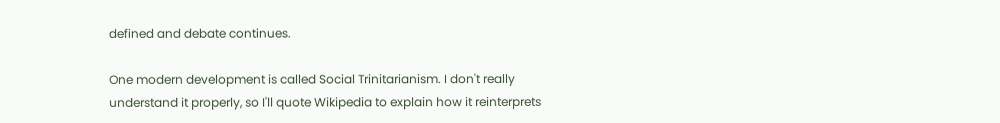defined and debate continues.

One modern development is called Social Trinitarianism. I don't really understand it properly, so I'll quote Wikipedia to explain how it reinterprets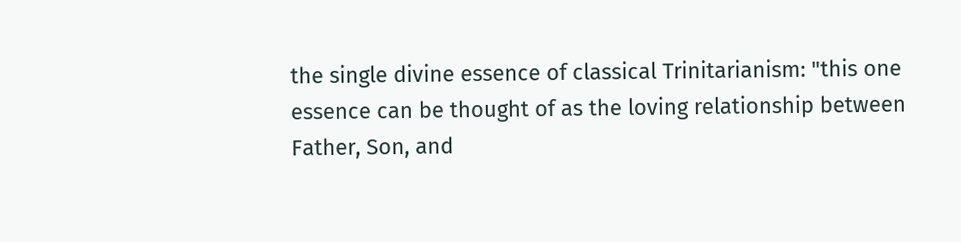the single divine essence of classical Trinitarianism: "this one essence can be thought of as the loving relationship between Father, Son, and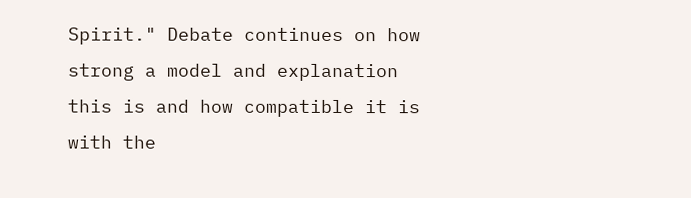Spirit." Debate continues on how strong a model and explanation this is and how compatible it is with the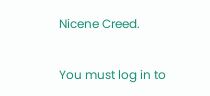Nicene Creed.

You must log in to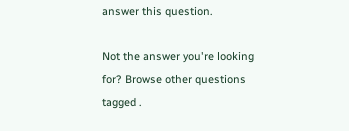answer this question.

Not the answer you're looking for? Browse other questions tagged .